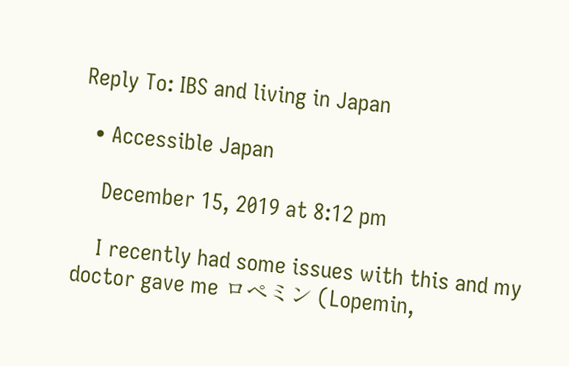Reply To: IBS and living in Japan

  • Accessible Japan

    December 15, 2019 at 8:12 pm

    I recently had some issues with this and my doctor gave me ロペミン (Lopemin,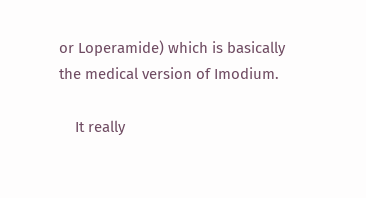or Loperamide) which is basically the medical version of Imodium.

    It really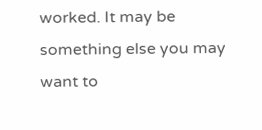worked. It may be something else you may want to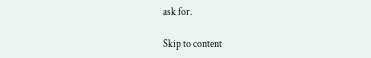ask for.

Skip to content